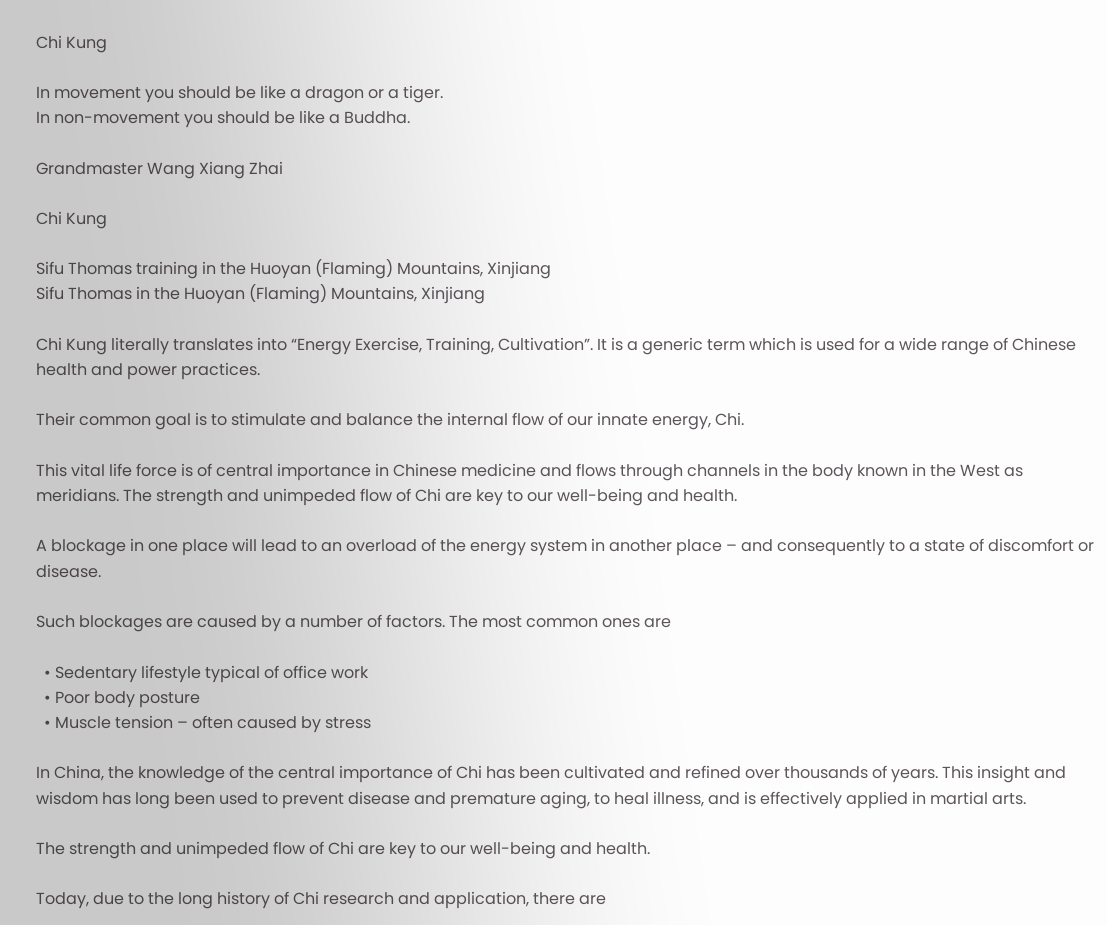Chi Kung

In movement you should be like a dragon or a tiger.
In non-movement you should be like a Buddha.

Grandmaster Wang Xiang Zhai

Chi Kung

Sifu Thomas training in the Huoyan (Flaming) Mountains, Xinjiang
Sifu Thomas in the Huoyan (Flaming) Mountains, Xinjiang

Chi Kung literally translates into “Energy Exercise, Training, Cultivation”. It is a generic term which is used for a wide range of Chinese health and power practices.

Their common goal is to stimulate and balance the internal flow of our innate energy, Chi.

This vital life force is of central importance in Chinese medicine and flows through channels in the body known in the West as meridians. The strength and unimpeded flow of Chi are key to our well-being and health.

A blockage in one place will lead to an overload of the energy system in another place – and consequently to a state of discomfort or disease.

Such blockages are caused by a number of factors. The most common ones are

  • Sedentary lifestyle typical of office work
  • Poor body posture
  • Muscle tension – often caused by stress

In China, the knowledge of the central importance of Chi has been cultivated and refined over thousands of years. This insight and wisdom has long been used to prevent disease and premature aging, to heal illness, and is effectively applied in martial arts.

The strength and unimpeded flow of Chi are key to our well-being and health.

Today, due to the long history of Chi research and application, there are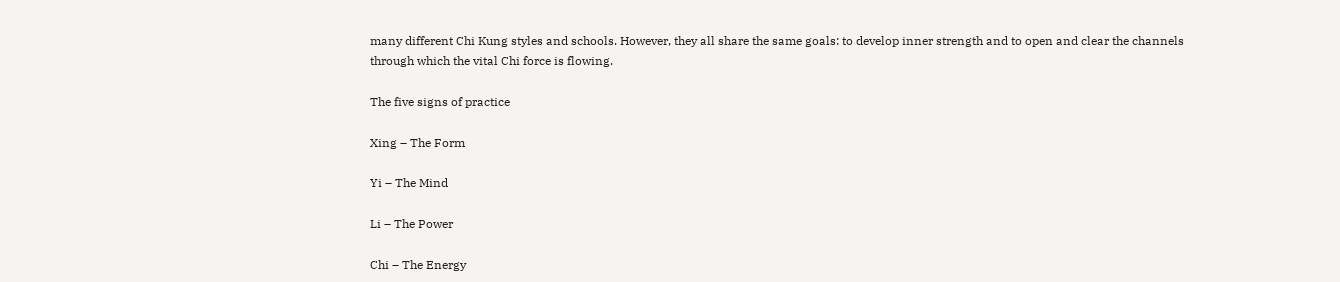many different Chi Kung styles and schools. However, they all share the same goals: to develop inner strength and to open and clear the channels through which the vital Chi force is flowing.

The five signs of practice

Xing – The Form

Yi – The Mind

Li – The Power

Chi – The Energy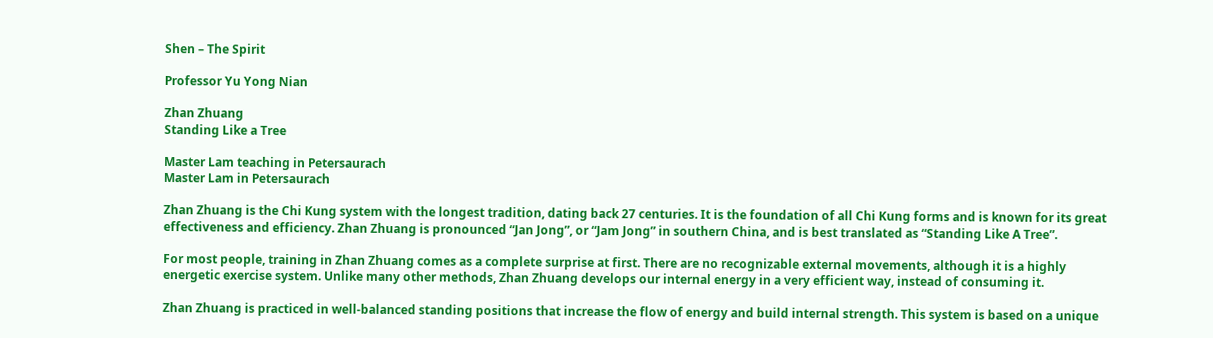Shen – The Spirit

Professor Yu Yong Nian

Zhan Zhuang
Standing Like a Tree

Master Lam teaching in Petersaurach
Master Lam in Petersaurach

Zhan Zhuang is the Chi Kung system with the longest tradition, dating back 27 centuries. It is the foundation of all Chi Kung forms and is known for its great effectiveness and efficiency. Zhan Zhuang is pronounced “Jan Jong”, or “Jam Jong” in southern China, and is best translated as “Standing Like A Tree”.

For most people, training in Zhan Zhuang comes as a complete surprise at first. There are no recognizable external movements, although it is a highly energetic exercise system. Unlike many other methods, Zhan Zhuang develops our internal energy in a very efficient way, instead of consuming it.

Zhan Zhuang is practiced in well-balanced standing positions that increase the flow of energy and build internal strength. This system is based on a unique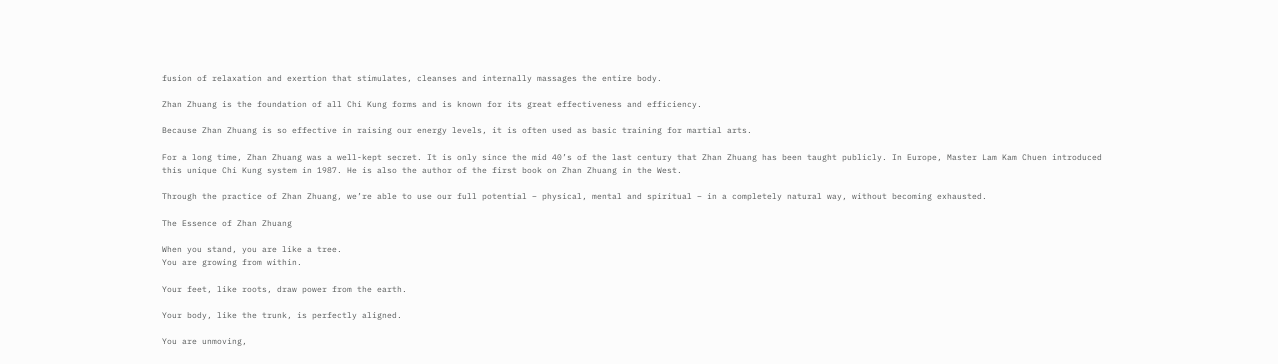fusion of relaxation and exertion that stimulates, cleanses and internally massages the entire body.

Zhan Zhuang is the foundation of all Chi Kung forms and is known for its great effectiveness and efficiency.

Because Zhan Zhuang is so effective in raising our energy levels, it is often used as basic training for martial arts.

For a long time, Zhan Zhuang was a well-kept secret. It is only since the mid 40’s of the last century that Zhan Zhuang has been taught publicly. In Europe, Master Lam Kam Chuen introduced this unique Chi Kung system in 1987. He is also the author of the first book on Zhan Zhuang in the West.

Through the practice of Zhan Zhuang, we’re able to use our full potential – physical, mental and spiritual – in a completely natural way, without becoming exhausted.

The Essence of Zhan Zhuang

When you stand, you are like a tree.
You are growing from within.

Your feet, like roots, draw power from the earth.

Your body, like the trunk, is perfectly aligned.

You are unmoving,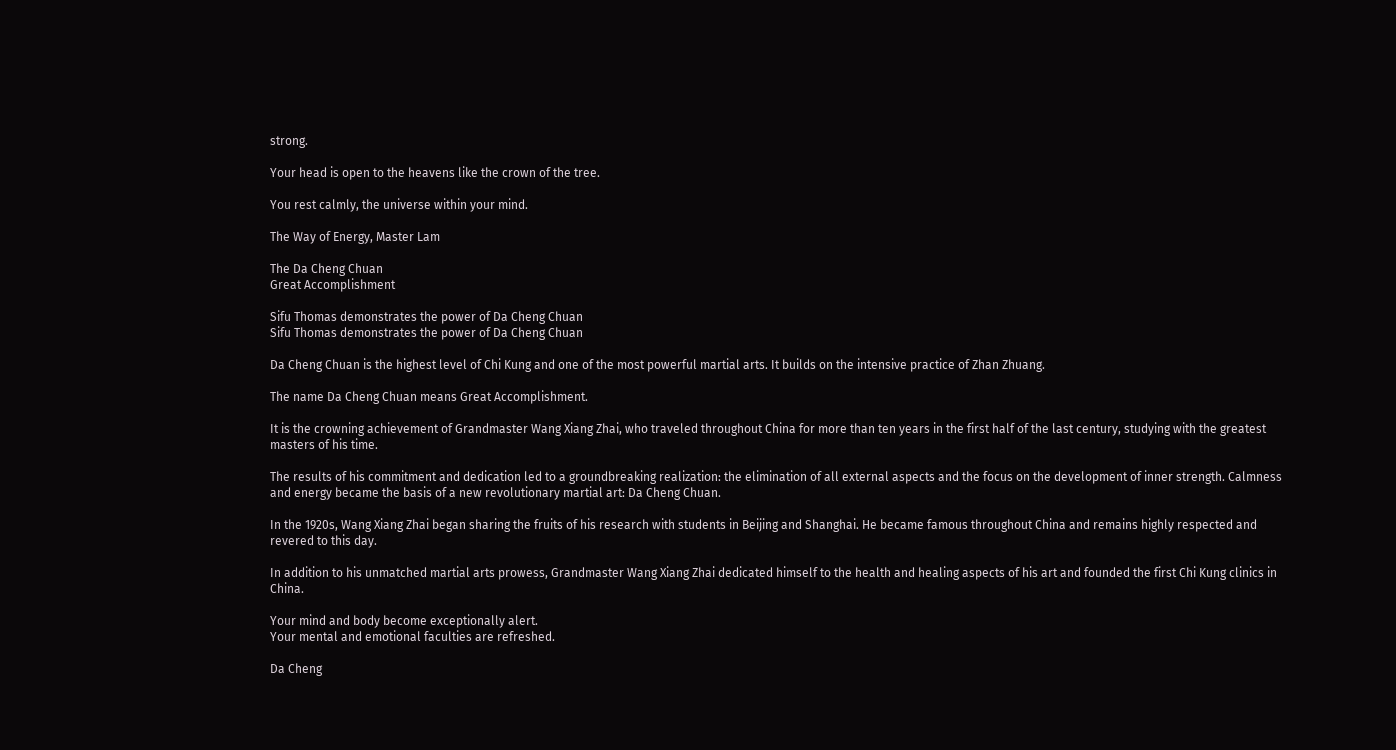strong.

Your head is open to the heavens like the crown of the tree.

You rest calmly, the universe within your mind.

The Way of Energy, Master Lam

The Da Cheng Chuan
Great Accomplishment

Sifu Thomas demonstrates the power of Da Cheng Chuan
Sifu Thomas demonstrates the power of Da Cheng Chuan

Da Cheng Chuan is the highest level of Chi Kung and one of the most powerful martial arts. It builds on the intensive practice of Zhan Zhuang.

The name Da Cheng Chuan means Great Accomplishment.

It is the crowning achievement of Grandmaster Wang Xiang Zhai, who traveled throughout China for more than ten years in the first half of the last century, studying with the greatest masters of his time.

The results of his commitment and dedication led to a groundbreaking realization: the elimination of all external aspects and the focus on the development of inner strength. Calmness and energy became the basis of a new revolutionary martial art: Da Cheng Chuan.

In the 1920s, Wang Xiang Zhai began sharing the fruits of his research with students in Beijing and Shanghai. He became famous throughout China and remains highly respected and revered to this day.

In addition to his unmatched martial arts prowess, Grandmaster Wang Xiang Zhai dedicated himself to the health and healing aspects of his art and founded the first Chi Kung clinics in China.

Your mind and body become exceptionally alert.
Your mental and emotional faculties are refreshed.

Da Cheng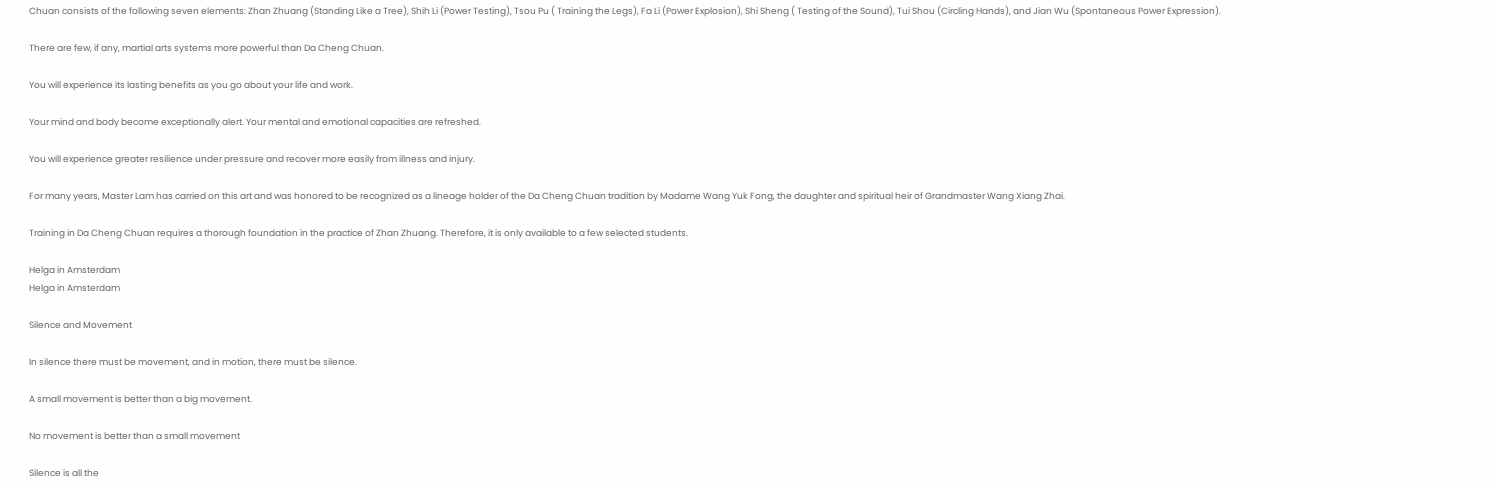Chuan consists of the following seven elements: Zhan Zhuang (Standing Like a Tree), Shih Li (Power Testing), Tsou Pu ( Training the Legs), Fa Li (Power Explosion), Shi Sheng ( Testing of the Sound), Tui Shou (Circling Hands), and Jian Wu (Spontaneous Power Expression).

There are few, if any, martial arts systems more powerful than Da Cheng Chuan.

You will experience its lasting benefits as you go about your life and work.

Your mind and body become exceptionally alert. Your mental and emotional capacities are refreshed.

You will experience greater resilience under pressure and recover more easily from illness and injury.

For many years, Master Lam has carried on this art and was honored to be recognized as a lineage holder of the Da Cheng Chuan tradition by Madame Wang Yuk Fong, the daughter and spiritual heir of Grandmaster Wang Xiang Zhai.

Training in Da Cheng Chuan requires a thorough foundation in the practice of Zhan Zhuang. Therefore, it is only available to a few selected students.

Helga in Amsterdam
Helga in Amsterdam

Silence and Movement

In silence there must be movement, and in motion, there must be silence.

A small movement is better than a big movement.

No movement is better than a small movement

Silence is all the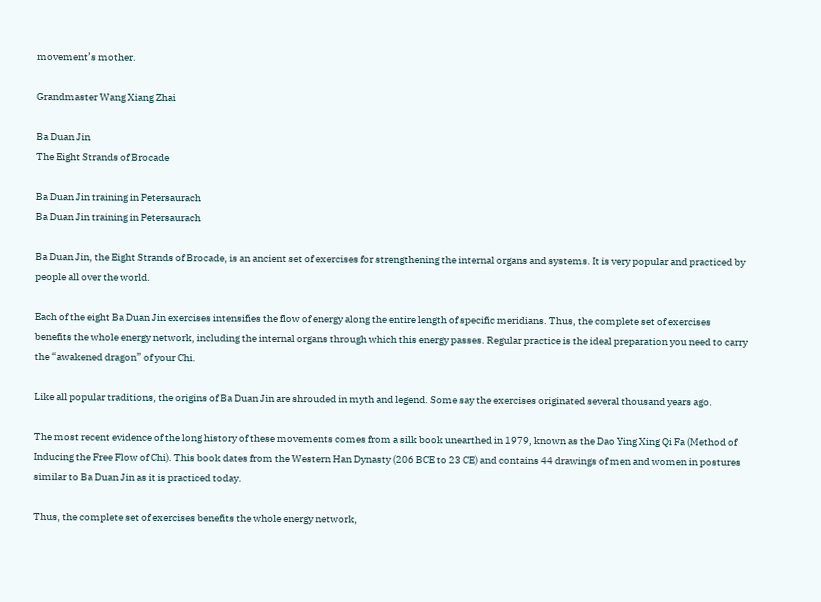movement’s mother.

Grandmaster Wang Xiang Zhai

Ba Duan Jin
The Eight Strands of Brocade

Ba Duan Jin training in Petersaurach
Ba Duan Jin training in Petersaurach

Ba Duan Jin, the Eight Strands of Brocade, is an ancient set of exercises for strengthening the internal organs and systems. It is very popular and practiced by people all over the world.

Each of the eight Ba Duan Jin exercises intensifies the flow of energy along the entire length of specific meridians. Thus, the complete set of exercises benefits the whole energy network, including the internal organs through which this energy passes. Regular practice is the ideal preparation you need to carry the “awakened dragon” of your Chi.

Like all popular traditions, the origins of Ba Duan Jin are shrouded in myth and legend. Some say the exercises originated several thousand years ago.

The most recent evidence of the long history of these movements comes from a silk book unearthed in 1979, known as the Dao Ying Xing Qi Fa (Method of Inducing the Free Flow of Chi). This book dates from the Western Han Dynasty (206 BCE to 23 CE) and contains 44 drawings of men and women in postures similar to Ba Duan Jin as it is practiced today.

Thus, the complete set of exercises benefits the whole energy network,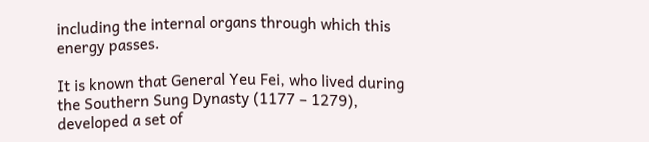including the internal organs through which this energy passes.

It is known that General Yeu Fei, who lived during the Southern Sung Dynasty (1177 – 1279), developed a set of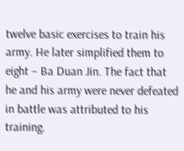twelve basic exercises to train his army. He later simplified them to eight – Ba Duan Jin. The fact that he and his army were never defeated in battle was attributed to his training.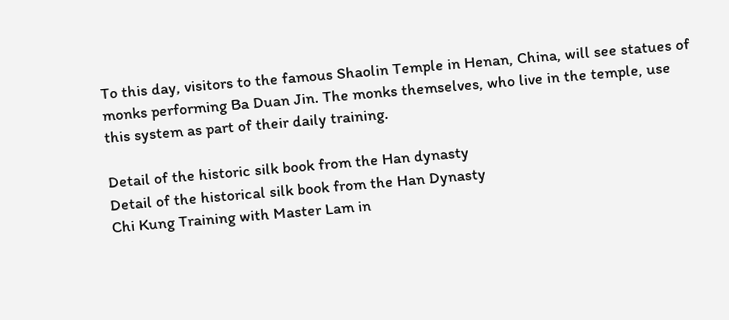To this day, visitors to the famous Shaolin Temple in Henan, China, will see statues of monks performing Ba Duan Jin. The monks themselves, who live in the temple, use this system as part of their daily training.

Detail of the historic silk book from the Han dynasty
Detail of the historical silk book from the Han Dynasty
Chi Kung Training with Master Lam in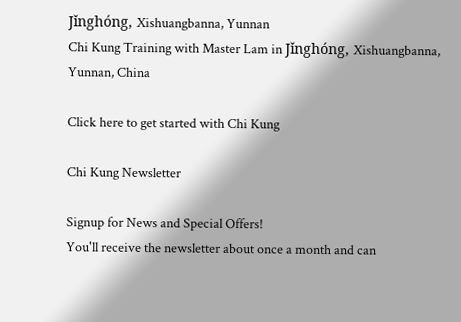Jǐnghóng, Xishuangbanna, Yunnan
Chi Kung Training with Master Lam in Jǐnghóng, Xishuangbanna, Yunnan, China

Click here to get started with Chi Kung

Chi Kung Newsletter

Signup for News and Special Offers!
You'll receive the newsletter about once a month and can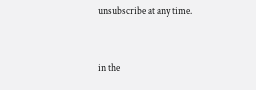unsubscribe at any time.


in the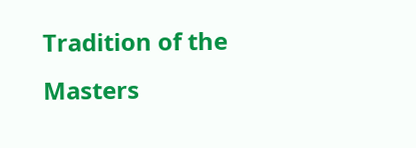Tradition of the Masters